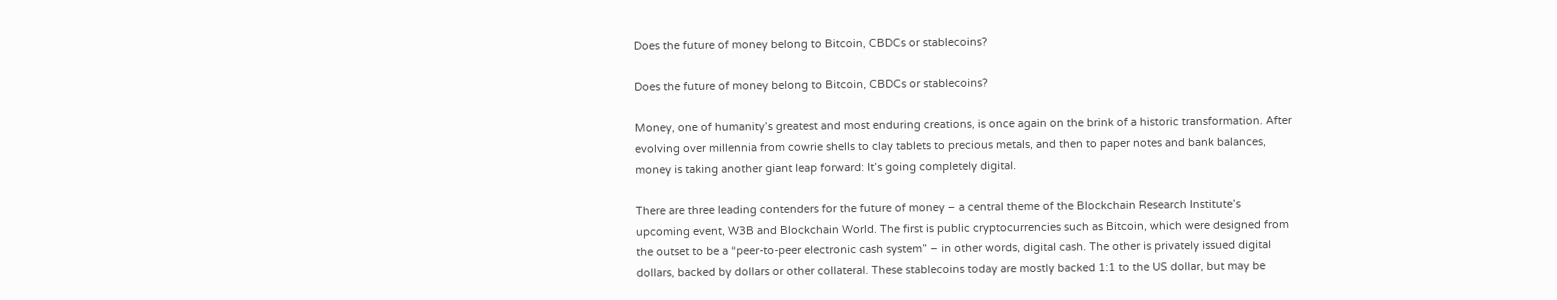Does the future of money belong to Bitcoin, CBDCs or stablecoins?

Does the future of money belong to Bitcoin, CBDCs or stablecoins?

Money, one of humanity’s greatest and most enduring creations, is once again on the brink of a historic transformation. After evolving over millennia from cowrie shells to clay tablets to precious metals, and then to paper notes and bank balances, money is taking another giant leap forward: It’s going completely digital.

There are three leading contenders for the future of money – a central theme of the Blockchain Research Institute’s upcoming event, W3B and Blockchain World. The first is public cryptocurrencies such as Bitcoin, which were designed from the outset to be a “peer-to-peer electronic cash system” – in other words, digital cash. The other is privately issued digital dollars, backed by dollars or other collateral. These stablecoins today are mostly backed 1:1 to the US dollar, but may be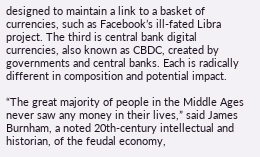designed to maintain a link to a basket of currencies, such as Facebook’s ill-fated Libra project. The third is central bank digital currencies, also known as CBDC, created by governments and central banks. Each is radically different in composition and potential impact.

“The great majority of people in the Middle Ages never saw any money in their lives,” said James Burnham, a noted 20th-century intellectual and historian, of the feudal economy,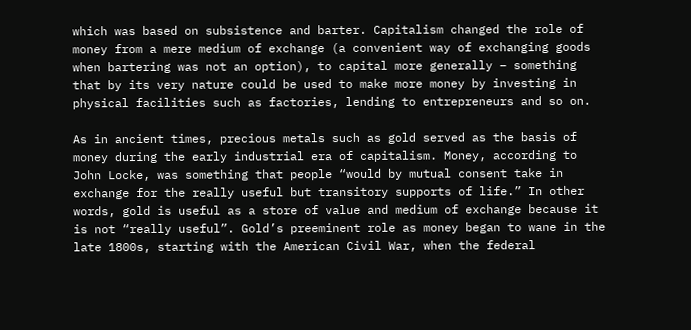which was based on subsistence and barter. Capitalism changed the role of money from a mere medium of exchange (a convenient way of exchanging goods when bartering was not an option), to capital more generally – something that by its very nature could be used to make more money by investing in physical facilities such as factories, lending to entrepreneurs and so on.

As in ancient times, precious metals such as gold served as the basis of money during the early industrial era of capitalism. Money, according to John Locke, was something that people “would by mutual consent take in exchange for the really useful but transitory supports of life.” In other words, gold is useful as a store of value and medium of exchange because it is not “really useful”. Gold’s preeminent role as money began to wane in the late 1800s, starting with the American Civil War, when the federal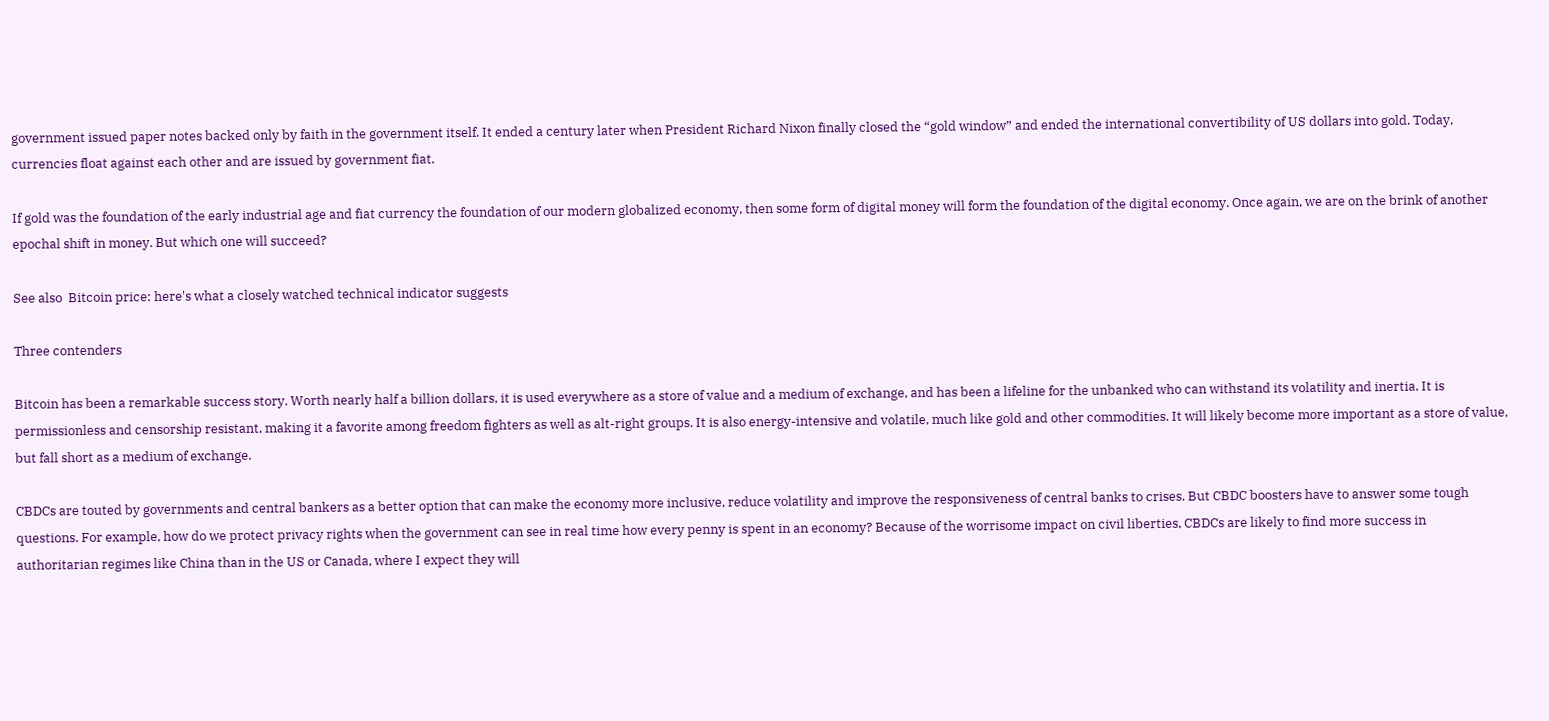government issued paper notes backed only by faith in the government itself. It ended a century later when President Richard Nixon finally closed the “gold window” and ended the international convertibility of US dollars into gold. Today, currencies float against each other and are issued by government fiat.

If gold was the foundation of the early industrial age and fiat currency the foundation of our modern globalized economy, then some form of digital money will form the foundation of the digital economy. Once again, we are on the brink of another epochal shift in money. But which one will succeed?

See also  Bitcoin price: here's what a closely watched technical indicator suggests

Three contenders

Bitcoin has been a remarkable success story. Worth nearly half a billion dollars, it is used everywhere as a store of value and a medium of exchange, and has been a lifeline for the unbanked who can withstand its volatility and inertia. It is permissionless and censorship resistant, making it a favorite among freedom fighters as well as alt-right groups. It is also energy-intensive and volatile, much like gold and other commodities. It will likely become more important as a store of value, but fall short as a medium of exchange.

CBDCs are touted by governments and central bankers as a better option that can make the economy more inclusive, reduce volatility and improve the responsiveness of central banks to crises. But CBDC boosters have to answer some tough questions. For example, how do we protect privacy rights when the government can see in real time how every penny is spent in an economy? Because of the worrisome impact on civil liberties, CBDCs are likely to find more success in authoritarian regimes like China than in the US or Canada, where I expect they will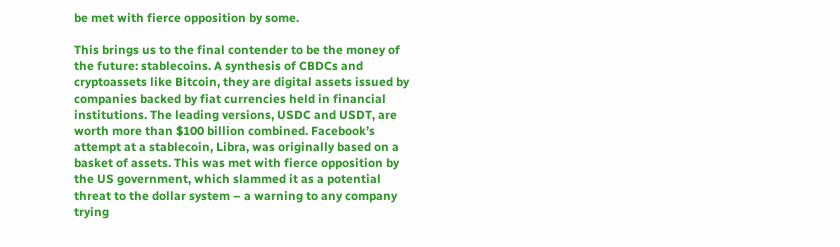be met with fierce opposition by some.

This brings us to the final contender to be the money of the future: stablecoins. A synthesis of CBDCs and cryptoassets like Bitcoin, they are digital assets issued by companies backed by fiat currencies held in financial institutions. The leading versions, USDC and USDT, are worth more than $100 billion combined. Facebook’s attempt at a stablecoin, Libra, was originally based on a basket of assets. This was met with fierce opposition by the US government, which slammed it as a potential threat to the dollar system – a warning to any company trying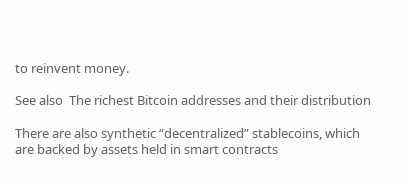to reinvent money.

See also  The richest Bitcoin addresses and their distribution

There are also synthetic “decentralized” stablecoins, which are backed by assets held in smart contracts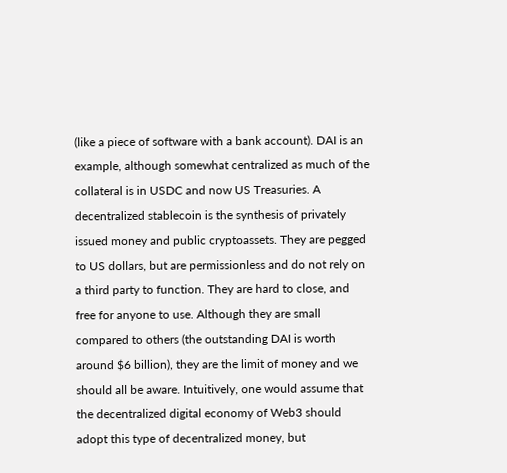(like a piece of software with a bank account). DAI is an example, although somewhat centralized as much of the collateral is in USDC and now US Treasuries. A decentralized stablecoin is the synthesis of privately issued money and public cryptoassets. They are pegged to US dollars, but are permissionless and do not rely on a third party to function. They are hard to close, and free for anyone to use. Although they are small compared to others (the outstanding DAI is worth around $6 billion), they are the limit of money and we should all be aware. Intuitively, one would assume that the decentralized digital economy of Web3 should adopt this type of decentralized money, but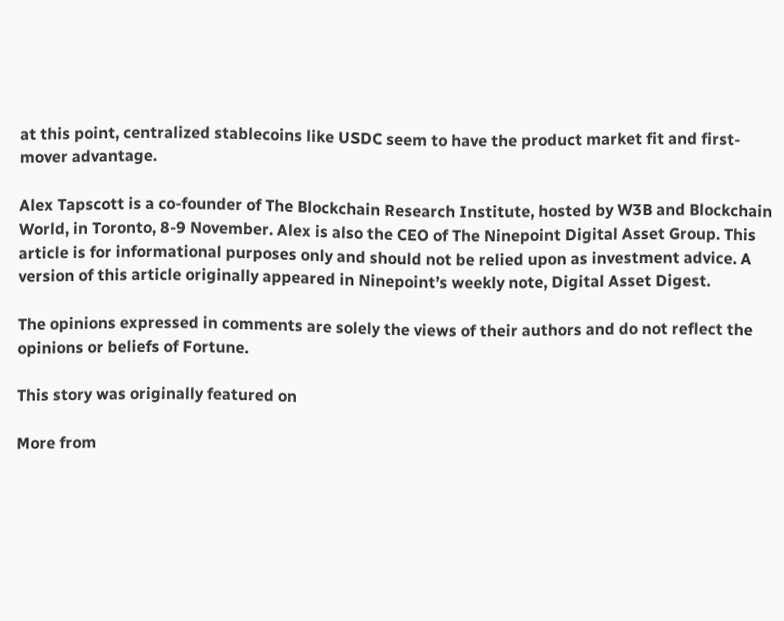at this point, centralized stablecoins like USDC seem to have the product market fit and first-mover advantage.

Alex Tapscott is a co-founder of The Blockchain Research Institute, hosted by W3B and Blockchain World, in Toronto, 8-9 November. Alex is also the CEO of The Ninepoint Digital Asset Group. This article is for informational purposes only and should not be relied upon as investment advice. A version of this article originally appeared in Ninepoint’s weekly note, Digital Asset Digest.

The opinions expressed in comments are solely the views of their authors and do not reflect the opinions or beliefs of Fortune.

This story was originally featured on

More from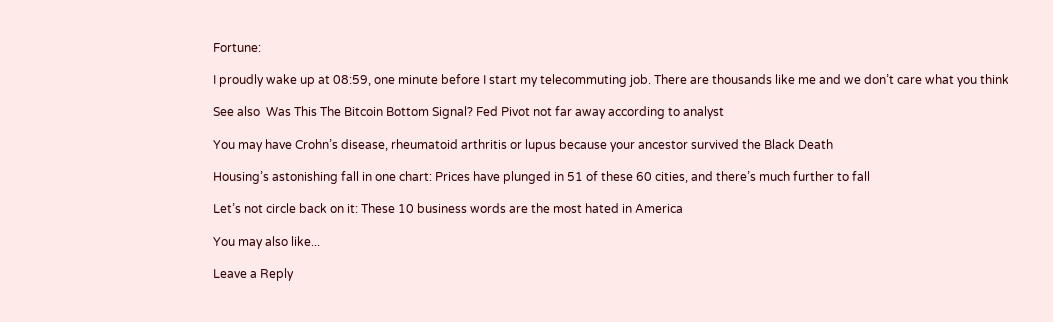Fortune:

I proudly wake up at 08:59, one minute before I start my telecommuting job. There are thousands like me and we don’t care what you think

See also  Was This The Bitcoin Bottom Signal? Fed Pivot not far away according to analyst

You may have Crohn’s disease, rheumatoid arthritis or lupus because your ancestor survived the Black Death

Housing’s astonishing fall in one chart: Prices have plunged in 51 of these 60 cities, and there’s much further to fall

Let’s not circle back on it: These 10 business words are the most hated in America

You may also like...

Leave a Reply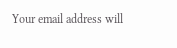Your email address will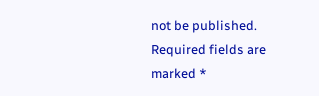not be published. Required fields are marked *